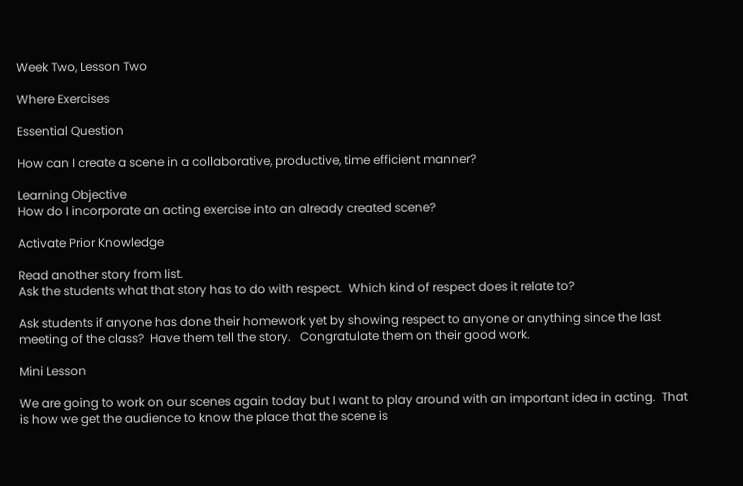Week Two, Lesson Two

Where Exercises

Essential Question

How can I create a scene in a collaborative, productive, time efficient manner?

Learning Objective
How do I incorporate an acting exercise into an already created scene?

Activate Prior Knowledge

Read another story from list.
Ask the students what that story has to do with respect.  Which kind of respect does it relate to?

Ask students if anyone has done their homework yet by showing respect to anyone or anything since the last meeting of the class?  Have them tell the story.   Congratulate them on their good work.

Mini Lesson

We are going to work on our scenes again today but I want to play around with an important idea in acting.  That is how we get the audience to know the place that the scene is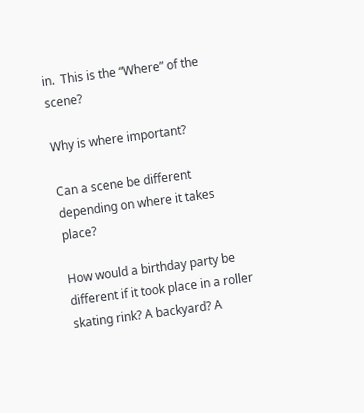in.  This is the “Where” of the scene?

Why is where important?

Can a scene be different depending on where it takes place?

How would a birthday party be different if it took place in a roller skating rink? A backyard? A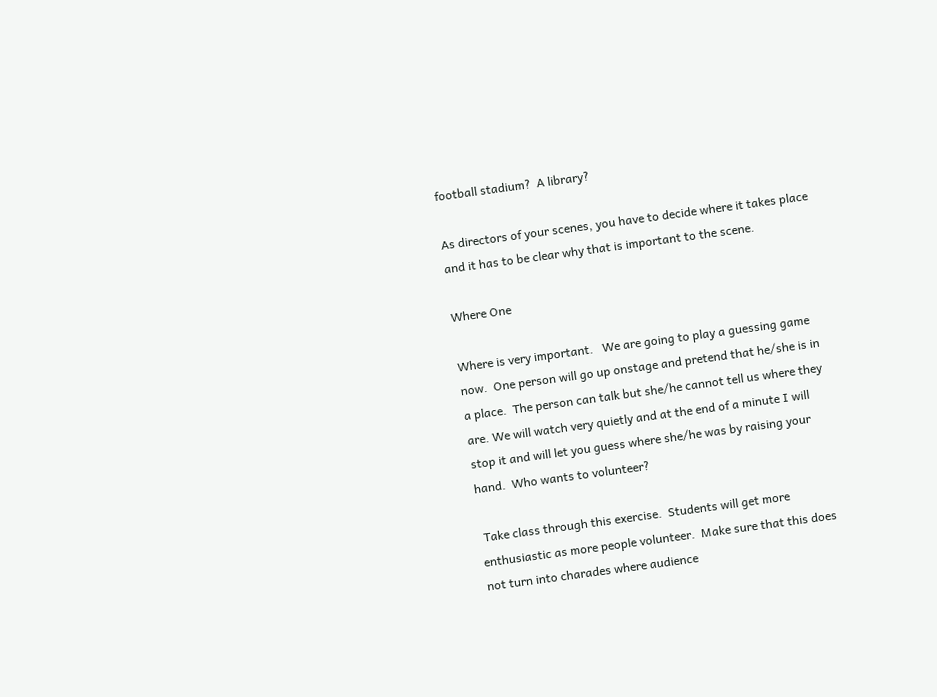football stadium?  A library?

As directors of your scenes, you have to decide where it takes place and it has to be clear why that is important to the scene.

Where One

Where is very important.   We are going to play a guessing game now.  One person will go up onstage and pretend that he/she is in a place.  The person can talk but she/he cannot tell us where they are. We will watch very quietly and at the end of a minute I will stop it and will let you guess where she/he was by raising your hand.  Who wants to volunteer?

 Take class through this exercise.  Students will get more enthusiastic as more people volunteer.  Make sure that this does not turn into charades where audience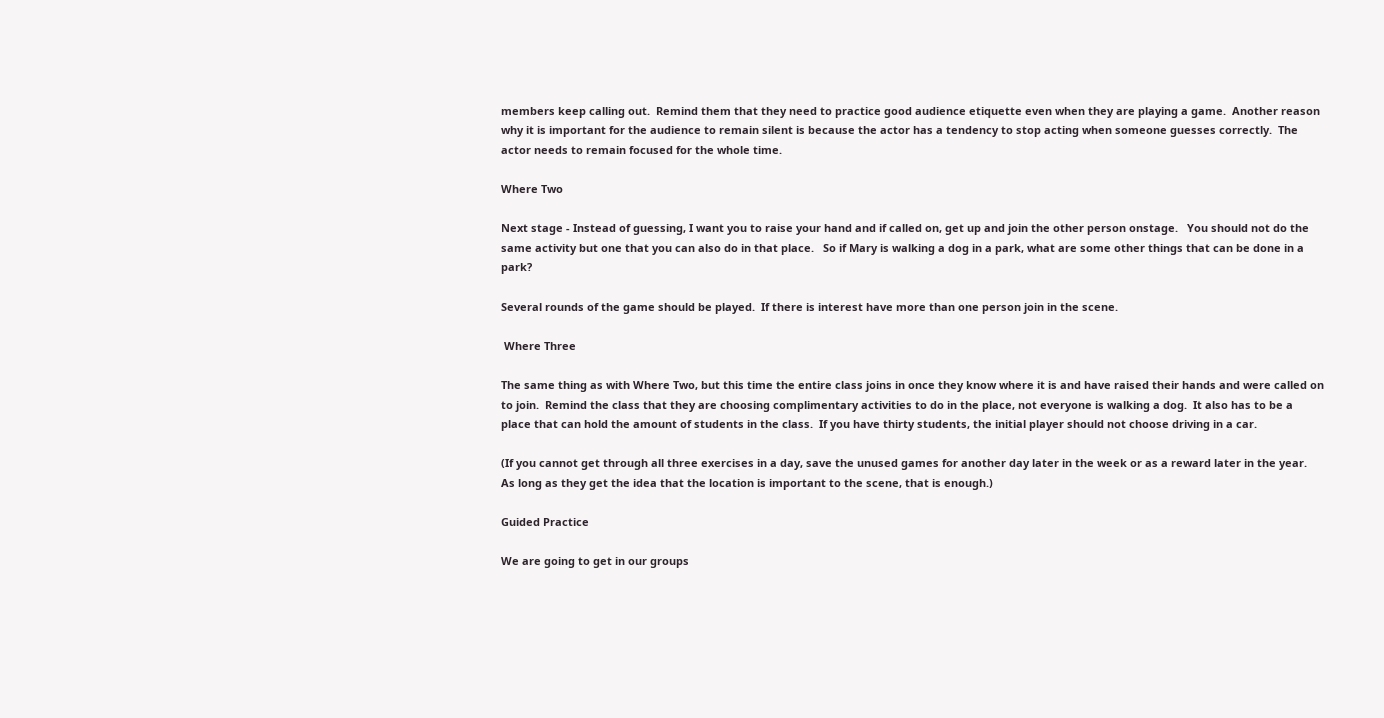members keep calling out.  Remind them that they need to practice good audience etiquette even when they are playing a game.  Another reason why it is important for the audience to remain silent is because the actor has a tendency to stop acting when someone guesses correctly.  The actor needs to remain focused for the whole time.

Where Two

Next stage - Instead of guessing, I want you to raise your hand and if called on, get up and join the other person onstage.   You should not do the same activity but one that you can also do in that place.   So if Mary is walking a dog in a park, what are some other things that can be done in a park?

Several rounds of the game should be played.  If there is interest have more than one person join in the scene.

 Where Three

The same thing as with Where Two, but this time the entire class joins in once they know where it is and have raised their hands and were called on to join.  Remind the class that they are choosing complimentary activities to do in the place, not everyone is walking a dog.  It also has to be a place that can hold the amount of students in the class.  If you have thirty students, the initial player should not choose driving in a car.

(If you cannot get through all three exercises in a day, save the unused games for another day later in the week or as a reward later in the year.  As long as they get the idea that the location is important to the scene, that is enough.)

Guided Practice

We are going to get in our groups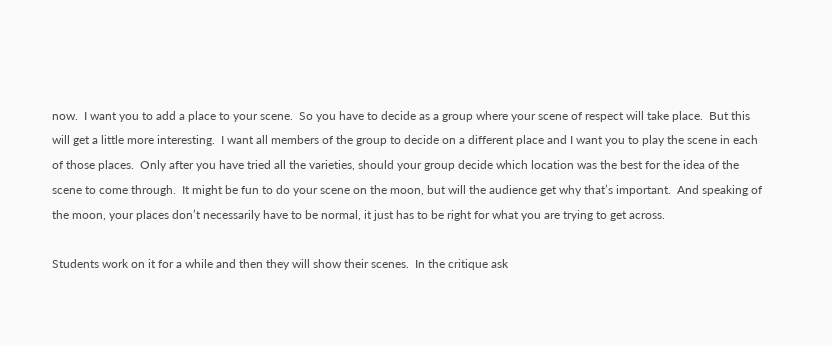now.  I want you to add a place to your scene.  So you have to decide as a group where your scene of respect will take place.  But this will get a little more interesting.  I want all members of the group to decide on a different place and I want you to play the scene in each of those places.  Only after you have tried all the varieties, should your group decide which location was the best for the idea of the scene to come through.  It might be fun to do your scene on the moon, but will the audience get why that’s important.  And speaking of the moon, your places don’t necessarily have to be normal, it just has to be right for what you are trying to get across.

Students work on it for a while and then they will show their scenes.  In the critique ask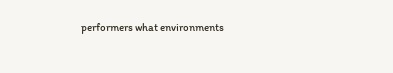performers what environments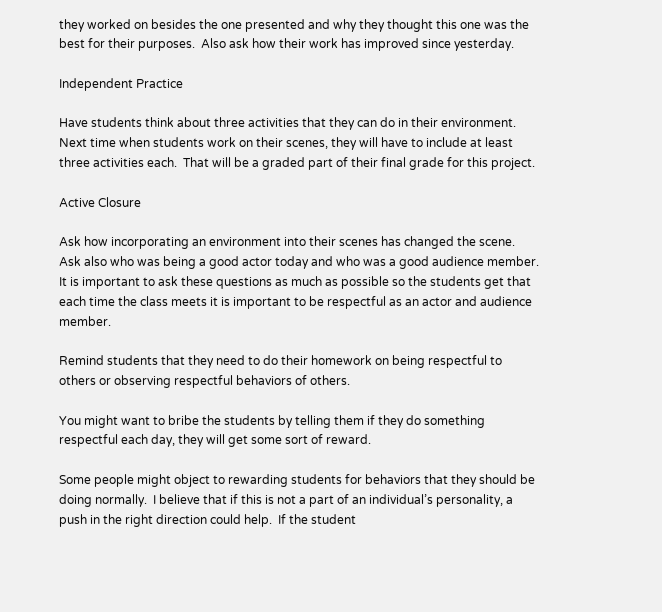they worked on besides the one presented and why they thought this one was the best for their purposes.  Also ask how their work has improved since yesterday.

Independent Practice

Have students think about three activities that they can do in their environment.  Next time when students work on their scenes, they will have to include at least three activities each.  That will be a graded part of their final grade for this project.

Active Closure

Ask how incorporating an environment into their scenes has changed the scene.  Ask also who was being a good actor today and who was a good audience member.  It is important to ask these questions as much as possible so the students get that each time the class meets it is important to be respectful as an actor and audience member.

Remind students that they need to do their homework on being respectful to others or observing respectful behaviors of others.

You might want to bribe the students by telling them if they do something respectful each day, they will get some sort of reward.

Some people might object to rewarding students for behaviors that they should be doing normally.  I believe that if this is not a part of an individual’s personality, a push in the right direction could help.  If the student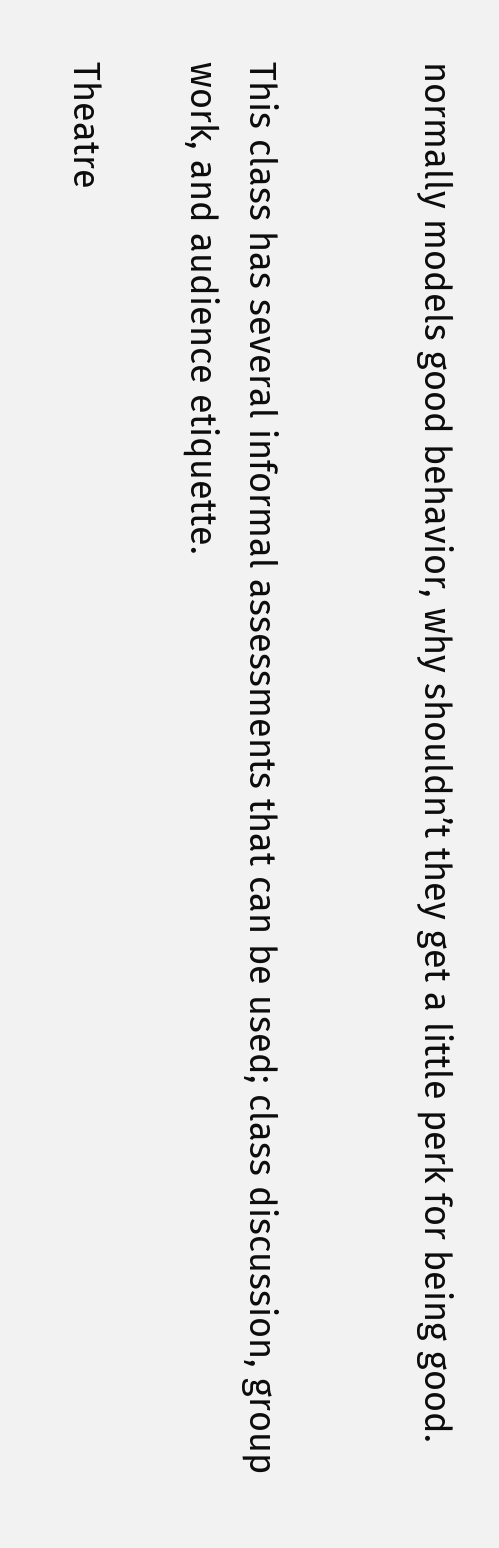normally models good behavior, why shouldn’t they get a little perk for being good.


This class has several informal assessments that can be used; class discussion, group work, and audience etiquette.

Theatre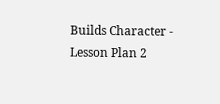Builds Character - Lesson Plan 2